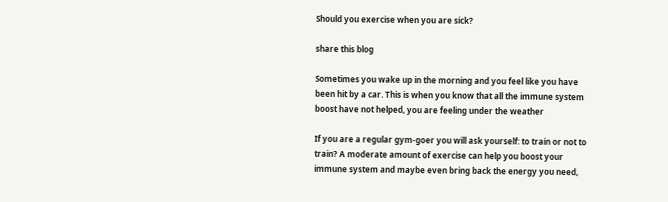Should you exercise when you are sick?

share this blog

Sometimes you wake up in the morning and you feel like you have been hit by a car. This is when you know that all the immune system boost have not helped, you are feeling under the weather

If you are a regular gym-goer you will ask yourself: to train or not to train? A moderate amount of exercise can help you boost your immune system and maybe even bring back the energy you need,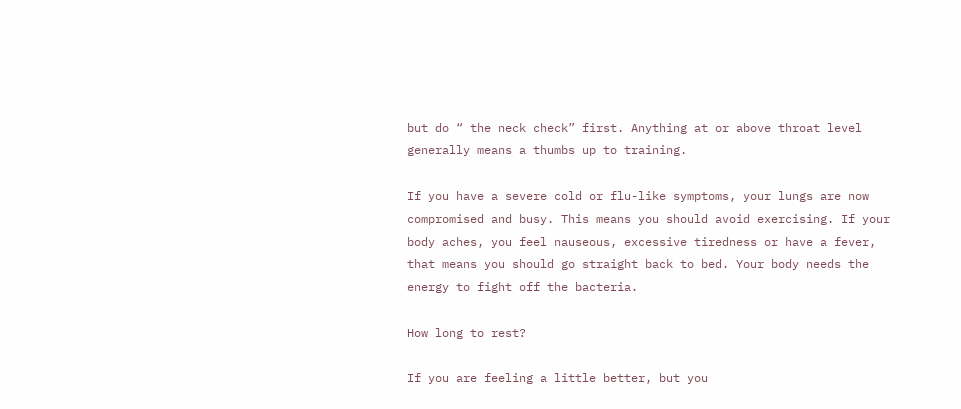but do “ the neck check” first. Anything at or above throat level generally means a thumbs up to training.

If you have a severe cold or flu-like symptoms, your lungs are now compromised and busy. This means you should avoid exercising. If your body aches, you feel nauseous, excessive tiredness or have a fever, that means you should go straight back to bed. Your body needs the energy to fight off the bacteria.

How long to rest?

If you are feeling a little better, but you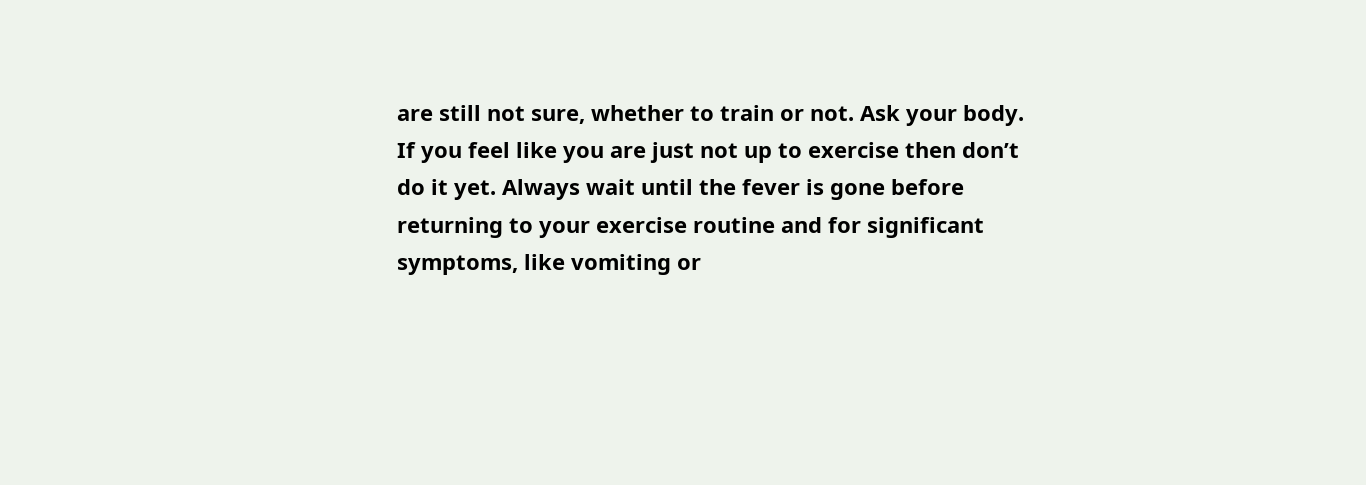are still not sure, whether to train or not. Ask your body. If you feel like you are just not up to exercise then don’t do it yet. Always wait until the fever is gone before returning to your exercise routine and for significant symptoms, like vomiting or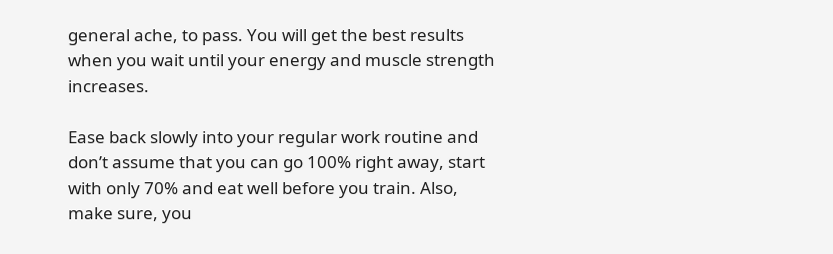general ache, to pass. You will get the best results when you wait until your energy and muscle strength increases.

Ease back slowly into your regular work routine and don’t assume that you can go 100% right away, start with only 70% and eat well before you train. Also, make sure, you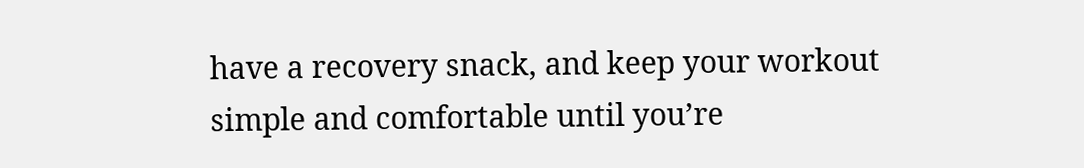have a recovery snack, and keep your workout simple and comfortable until you’re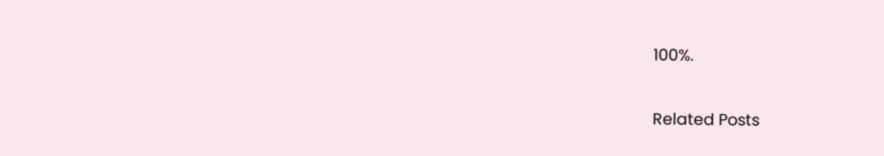100%.

Related Posts